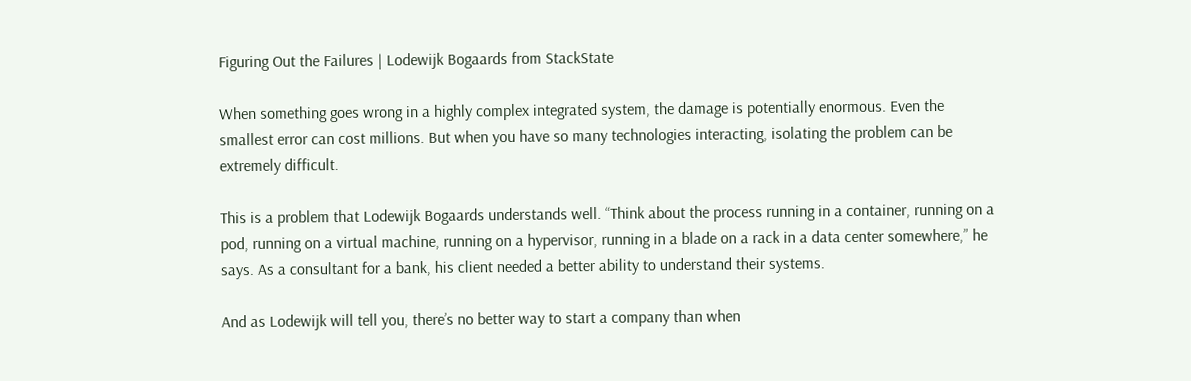Figuring Out the Failures | Lodewijk Bogaards from StackState

When something goes wrong in a highly complex integrated system, the damage is potentially enormous. Even the smallest error can cost millions. But when you have so many technologies interacting, isolating the problem can be extremely difficult.

This is a problem that Lodewijk Bogaards understands well. “Think about the process running in a container, running on a pod, running on a virtual machine, running on a hypervisor, running in a blade on a rack in a data center somewhere,” he says. As a consultant for a bank, his client needed a better ability to understand their systems.

And as Lodewijk will tell you, there’s no better way to start a company than when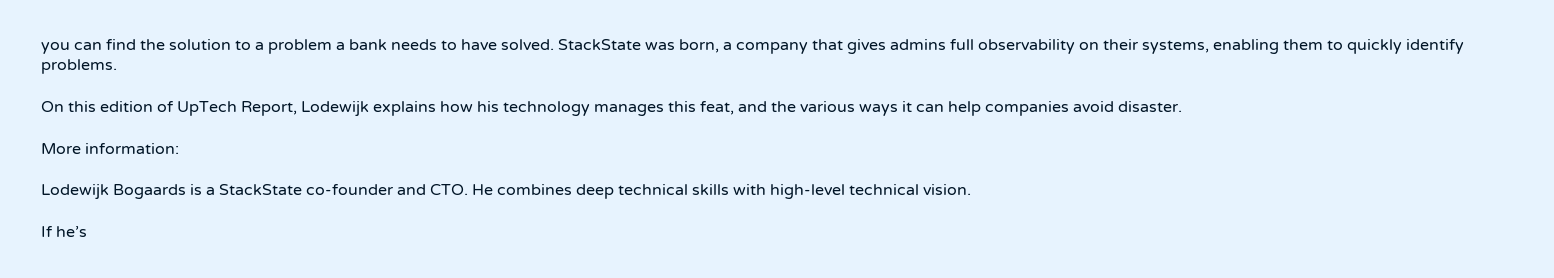you can find the solution to a problem a bank needs to have solved. StackState was born, a company that gives admins full observability on their systems, enabling them to quickly identify problems.

On this edition of UpTech Report, Lodewijk explains how his technology manages this feat, and the various ways it can help companies avoid disaster.

More information:

Lodewijk Bogaards is a StackState co-founder and CTO. He combines deep technical skills with high-level technical vision.

If he’s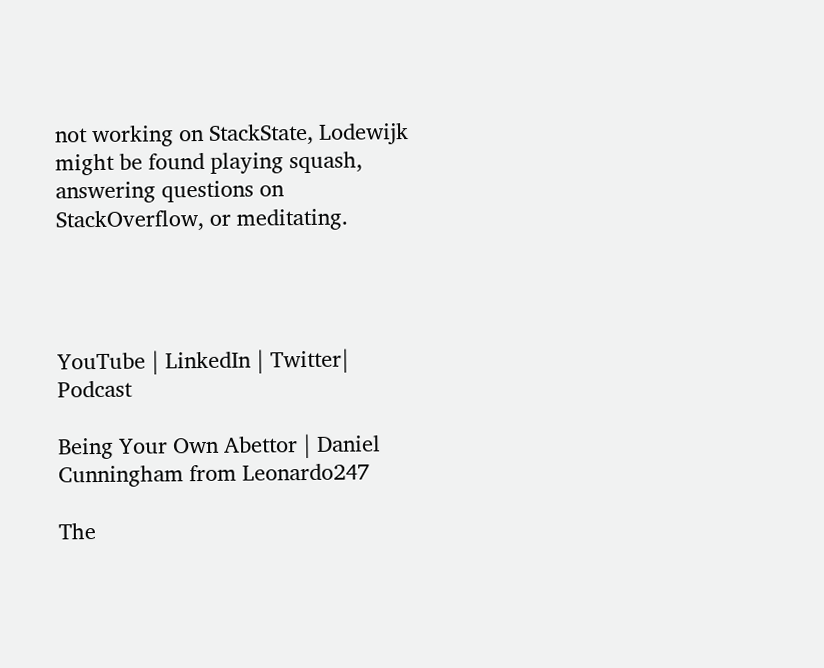not working on StackState, Lodewijk might be found playing squash, answering questions on StackOverflow, or meditating.




YouTube | LinkedIn | Twitter| Podcast

Being Your Own Abettor | Daniel Cunningham from Leonardo247

The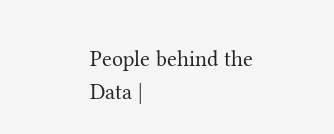People behind the Data |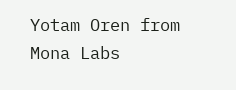Yotam Oren from Mona Labs